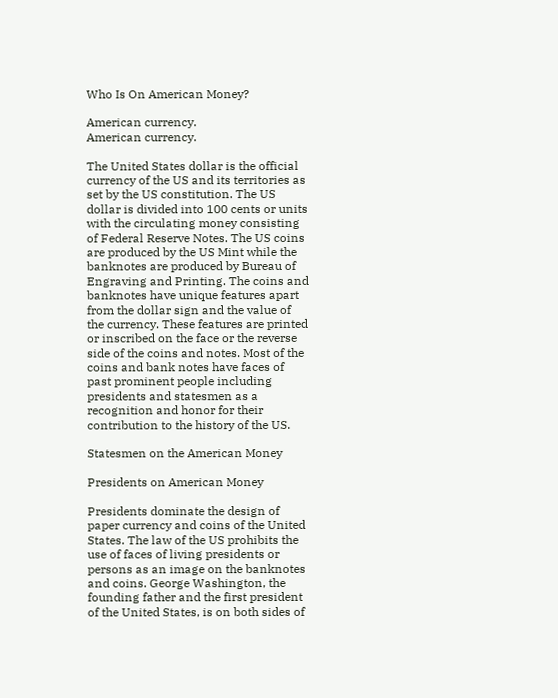Who Is On American Money?

American currency.
American currency.

The United States dollar is the official currency of the US and its territories as set by the US constitution. The US dollar is divided into 100 cents or units with the circulating money consisting of Federal Reserve Notes. The US coins are produced by the US Mint while the banknotes are produced by Bureau of Engraving and Printing. The coins and banknotes have unique features apart from the dollar sign and the value of the currency. These features are printed or inscribed on the face or the reverse side of the coins and notes. Most of the coins and bank notes have faces of past prominent people including presidents and statesmen as a recognition and honor for their contribution to the history of the US.

Statesmen on the American Money

Presidents on American Money

Presidents dominate the design of paper currency and coins of the United States. The law of the US prohibits the use of faces of living presidents or persons as an image on the banknotes and coins. George Washington, the founding father and the first president of the United States, is on both sides of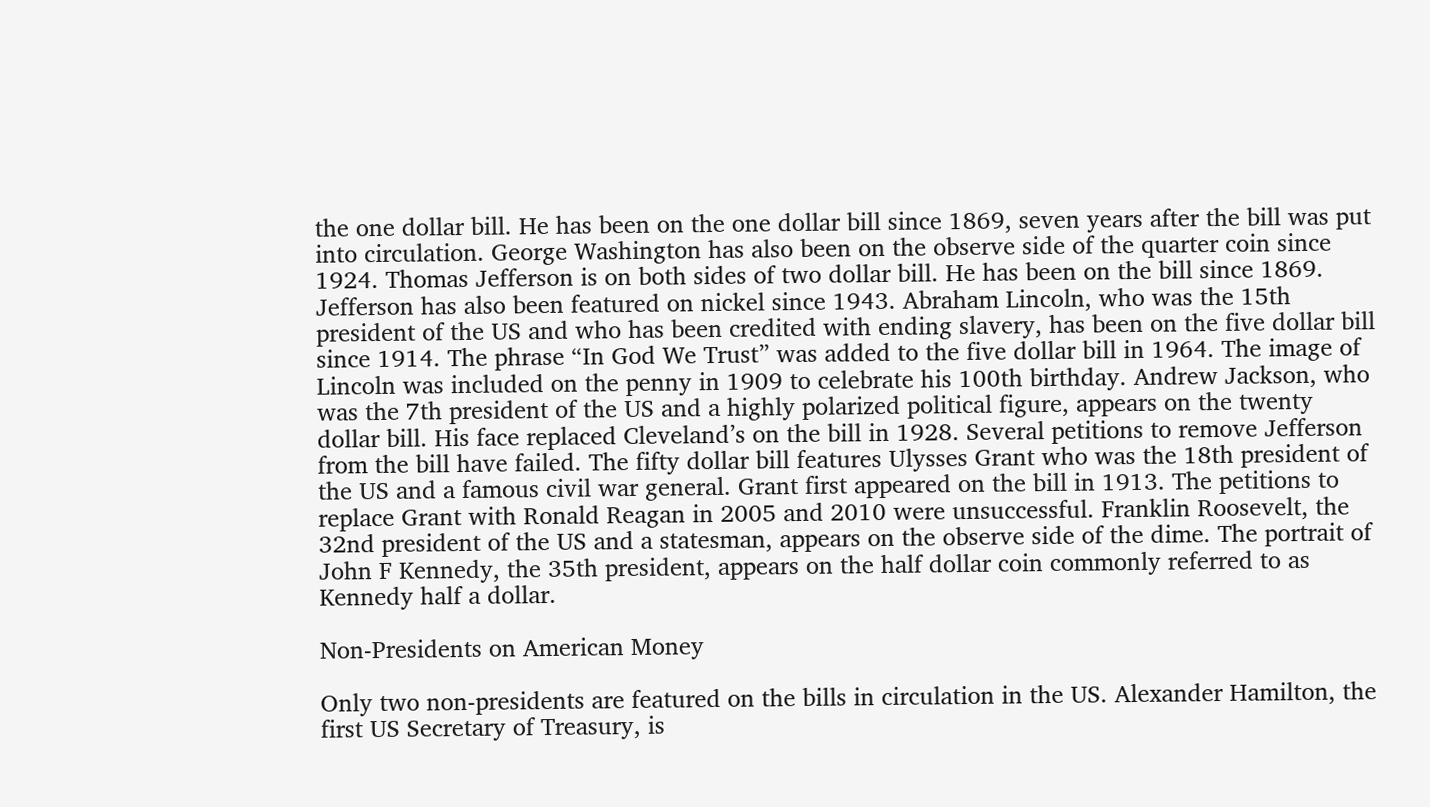the one dollar bill. He has been on the one dollar bill since 1869, seven years after the bill was put into circulation. George Washington has also been on the observe side of the quarter coin since 1924. Thomas Jefferson is on both sides of two dollar bill. He has been on the bill since 1869. Jefferson has also been featured on nickel since 1943. Abraham Lincoln, who was the 15th president of the US and who has been credited with ending slavery, has been on the five dollar bill since 1914. The phrase “In God We Trust” was added to the five dollar bill in 1964. The image of Lincoln was included on the penny in 1909 to celebrate his 100th birthday. Andrew Jackson, who was the 7th president of the US and a highly polarized political figure, appears on the twenty dollar bill. His face replaced Cleveland’s on the bill in 1928. Several petitions to remove Jefferson from the bill have failed. The fifty dollar bill features Ulysses Grant who was the 18th president of the US and a famous civil war general. Grant first appeared on the bill in 1913. The petitions to replace Grant with Ronald Reagan in 2005 and 2010 were unsuccessful. Franklin Roosevelt, the 32nd president of the US and a statesman, appears on the observe side of the dime. The portrait of John F Kennedy, the 35th president, appears on the half dollar coin commonly referred to as Kennedy half a dollar.

Non-Presidents on American Money

Only two non-presidents are featured on the bills in circulation in the US. Alexander Hamilton, the first US Secretary of Treasury, is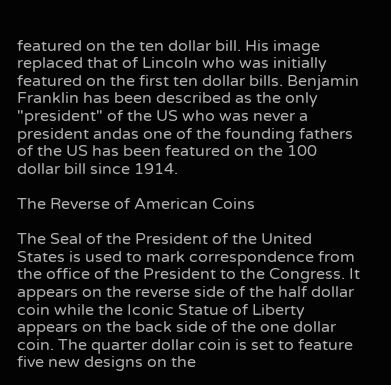featured on the ten dollar bill. His image replaced that of Lincoln who was initially featured on the first ten dollar bills. Benjamin Franklin has been described as the only "president" of the US who was never a president andas one of the founding fathers of the US has been featured on the 100 dollar bill since 1914.

The Reverse of American Coins

The Seal of the President of the United States is used to mark correspondence from the office of the President to the Congress. It appears on the reverse side of the half dollar coin while the Iconic Statue of Liberty appears on the back side of the one dollar coin. The quarter dollar coin is set to feature five new designs on the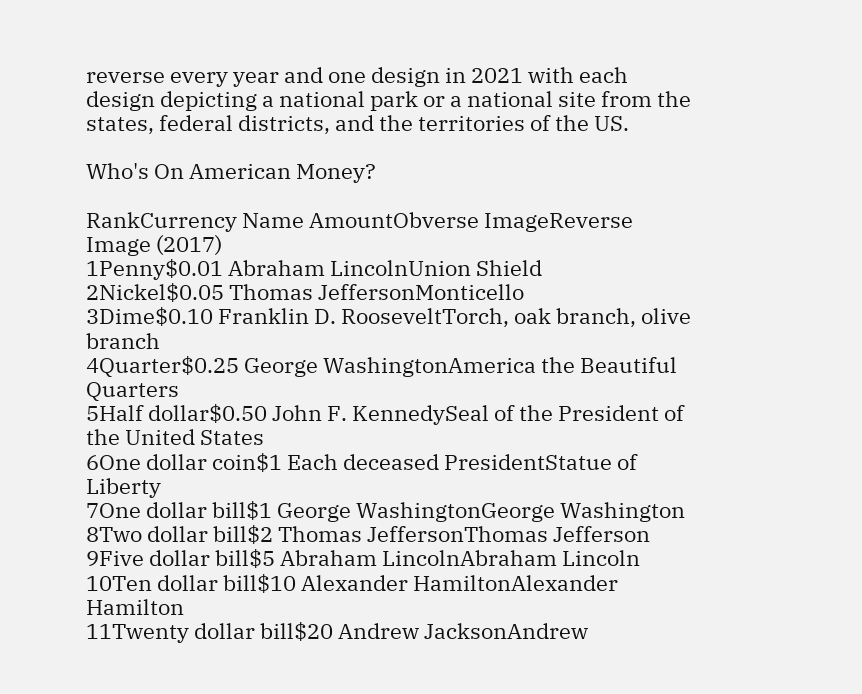reverse every year and one design in 2021 with each design depicting a national park or a national site from the states, federal districts, and the territories of the US.

Who's On American Money?

RankCurrency Name AmountObverse ImageReverse Image (2017)
1Penny$0.01 Abraham LincolnUnion Shield
2Nickel$0.05 Thomas JeffersonMonticello
3Dime$0.10 Franklin D. RooseveltTorch, oak branch, olive branch
4Quarter$0.25 George WashingtonAmerica the Beautiful Quarters
5Half dollar$0.50 John F. KennedySeal of the President of the United States
6One dollar coin$1 Each deceased PresidentStatue of Liberty
7One dollar bill$1 George WashingtonGeorge Washington
8Two dollar bill$2 Thomas JeffersonThomas Jefferson
9Five dollar bill$5 Abraham LincolnAbraham Lincoln
10Ten dollar bill$10 Alexander HamiltonAlexander Hamilton
11Twenty dollar bill$20 Andrew JacksonAndrew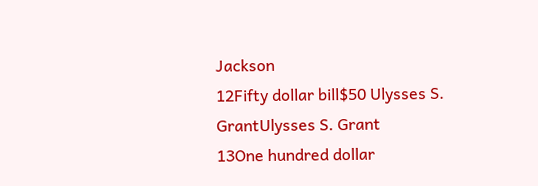Jackson
12Fifty dollar bill$50 Ulysses S. GrantUlysses S. Grant
13One hundred dollar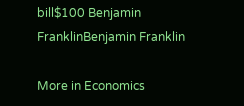bill$100 Benjamin FranklinBenjamin Franklin

More in Economics